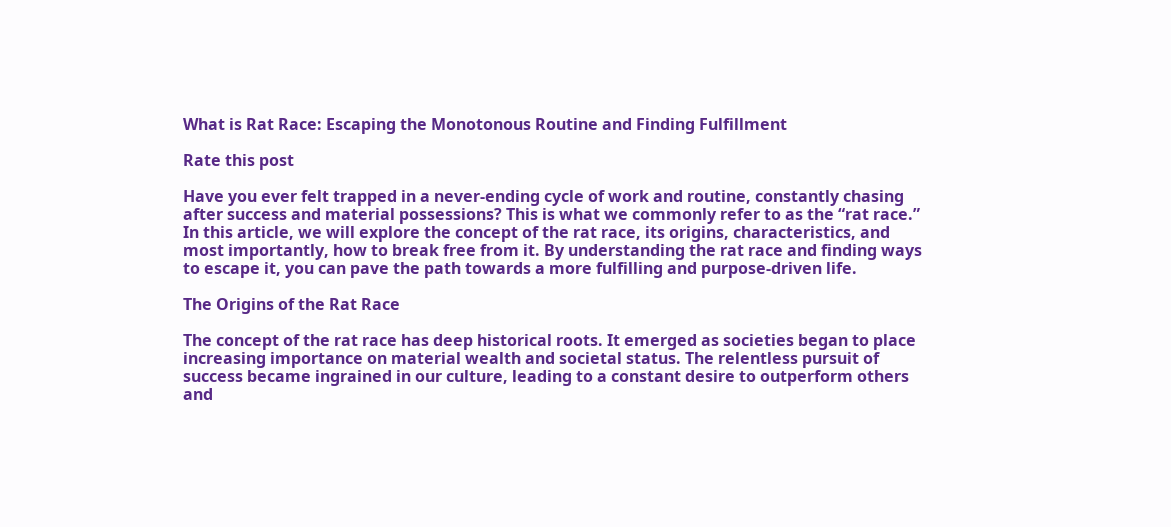What is Rat Race: Escaping the Monotonous Routine and Finding Fulfillment

Rate this post

Have you ever felt trapped in a never-ending cycle of work and routine, constantly chasing after success and material possessions? This is what we commonly refer to as the “rat race.” In this article, we will explore the concept of the rat race, its origins, characteristics, and most importantly, how to break free from it. By understanding the rat race and finding ways to escape it, you can pave the path towards a more fulfilling and purpose-driven life.

The Origins of the Rat Race

The concept of the rat race has deep historical roots. It emerged as societies began to place increasing importance on material wealth and societal status. The relentless pursuit of success became ingrained in our culture, leading to a constant desire to outperform others and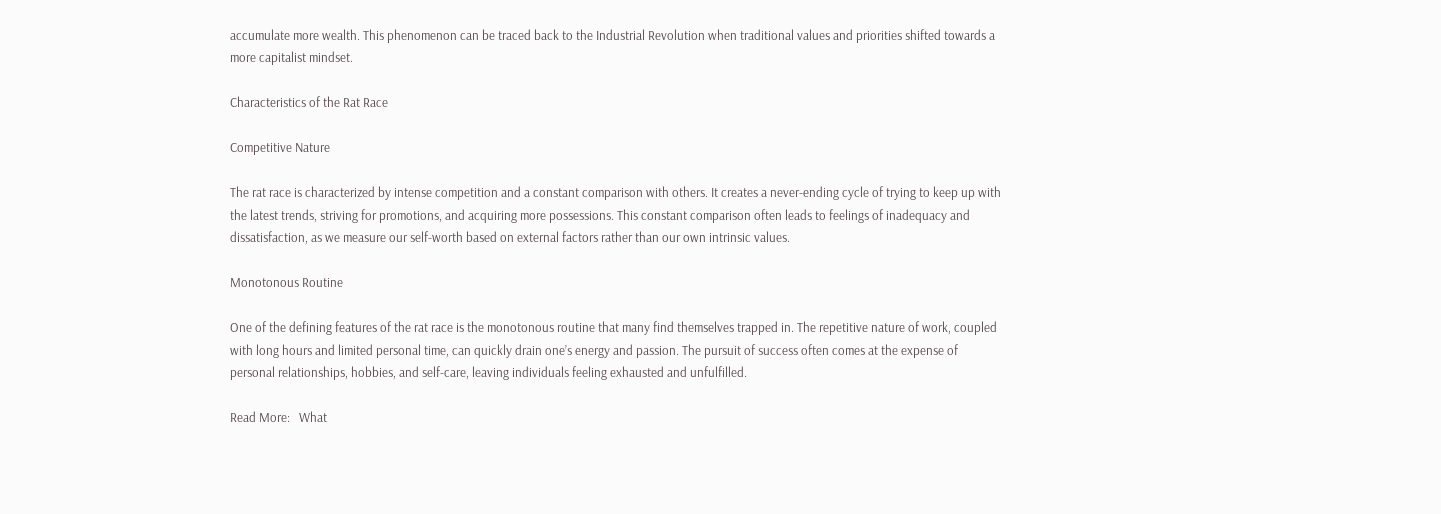accumulate more wealth. This phenomenon can be traced back to the Industrial Revolution when traditional values and priorities shifted towards a more capitalist mindset.

Characteristics of the Rat Race

Competitive Nature

The rat race is characterized by intense competition and a constant comparison with others. It creates a never-ending cycle of trying to keep up with the latest trends, striving for promotions, and acquiring more possessions. This constant comparison often leads to feelings of inadequacy and dissatisfaction, as we measure our self-worth based on external factors rather than our own intrinsic values.

Monotonous Routine

One of the defining features of the rat race is the monotonous routine that many find themselves trapped in. The repetitive nature of work, coupled with long hours and limited personal time, can quickly drain one’s energy and passion. The pursuit of success often comes at the expense of personal relationships, hobbies, and self-care, leaving individuals feeling exhausted and unfulfilled.

Read More:   What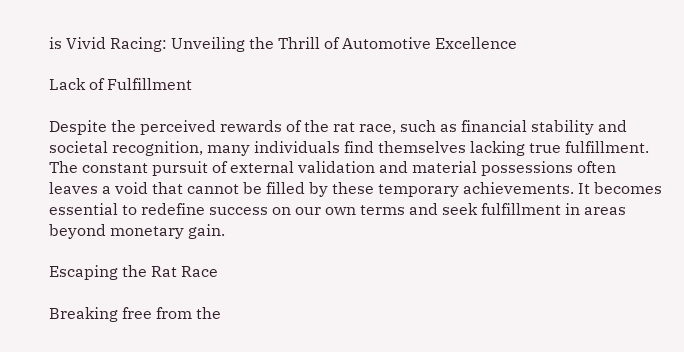is Vivid Racing: Unveiling the Thrill of Automotive Excellence

Lack of Fulfillment

Despite the perceived rewards of the rat race, such as financial stability and societal recognition, many individuals find themselves lacking true fulfillment. The constant pursuit of external validation and material possessions often leaves a void that cannot be filled by these temporary achievements. It becomes essential to redefine success on our own terms and seek fulfillment in areas beyond monetary gain.

Escaping the Rat Race

Breaking free from the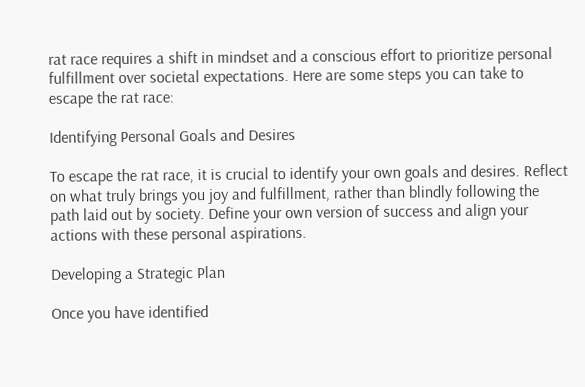rat race requires a shift in mindset and a conscious effort to prioritize personal fulfillment over societal expectations. Here are some steps you can take to escape the rat race:

Identifying Personal Goals and Desires

To escape the rat race, it is crucial to identify your own goals and desires. Reflect on what truly brings you joy and fulfillment, rather than blindly following the path laid out by society. Define your own version of success and align your actions with these personal aspirations.

Developing a Strategic Plan

Once you have identified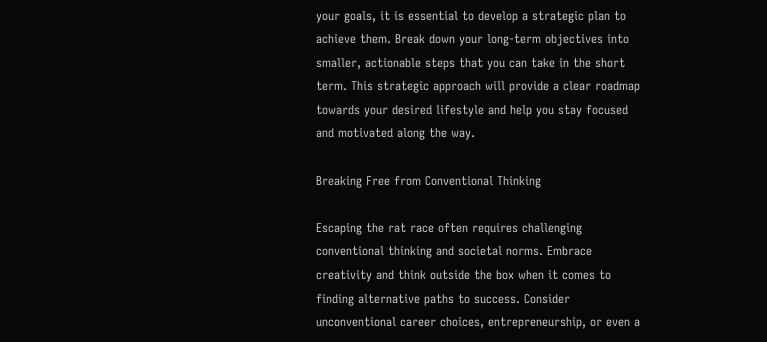your goals, it is essential to develop a strategic plan to achieve them. Break down your long-term objectives into smaller, actionable steps that you can take in the short term. This strategic approach will provide a clear roadmap towards your desired lifestyle and help you stay focused and motivated along the way.

Breaking Free from Conventional Thinking

Escaping the rat race often requires challenging conventional thinking and societal norms. Embrace creativity and think outside the box when it comes to finding alternative paths to success. Consider unconventional career choices, entrepreneurship, or even a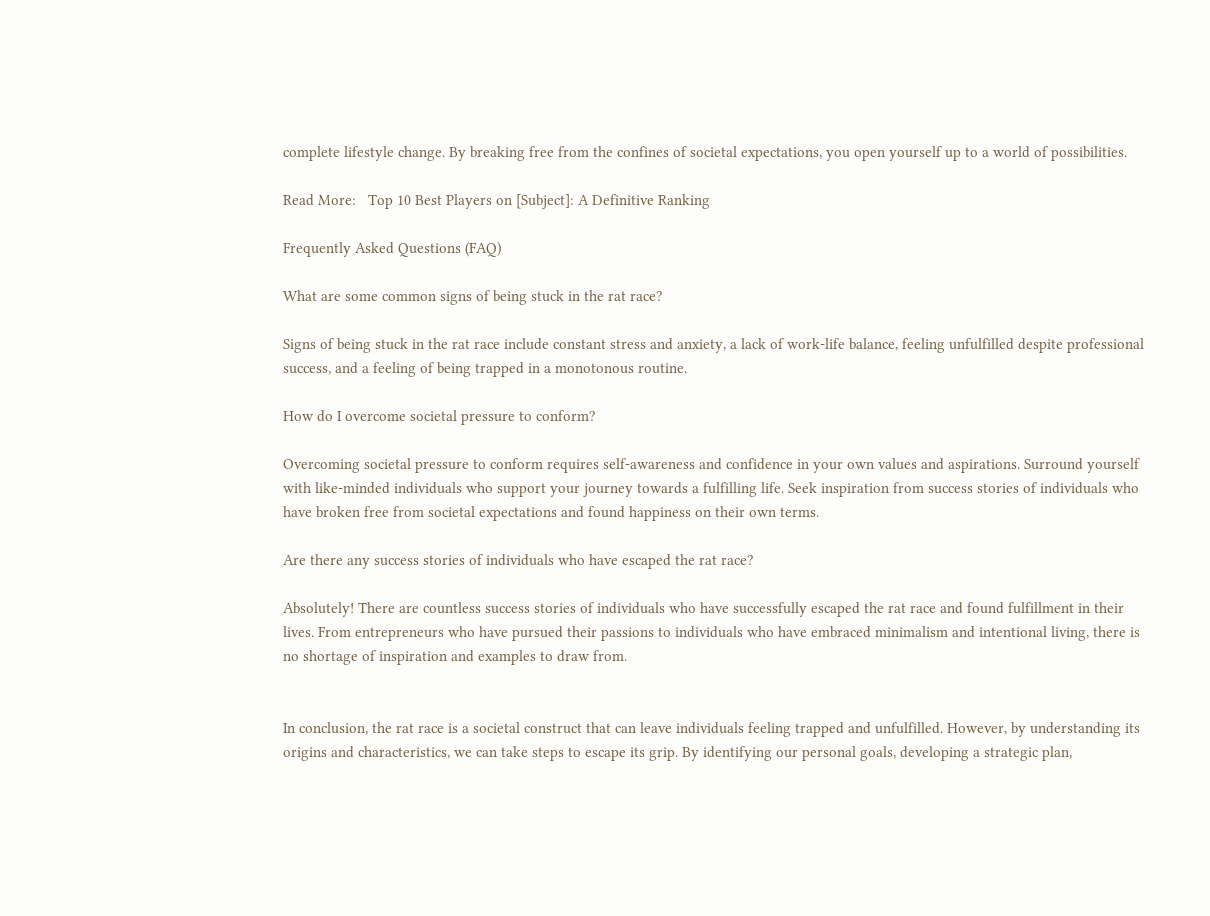complete lifestyle change. By breaking free from the confines of societal expectations, you open yourself up to a world of possibilities.

Read More:   Top 10 Best Players on [Subject]: A Definitive Ranking

Frequently Asked Questions (FAQ)

What are some common signs of being stuck in the rat race?

Signs of being stuck in the rat race include constant stress and anxiety, a lack of work-life balance, feeling unfulfilled despite professional success, and a feeling of being trapped in a monotonous routine.

How do I overcome societal pressure to conform?

Overcoming societal pressure to conform requires self-awareness and confidence in your own values and aspirations. Surround yourself with like-minded individuals who support your journey towards a fulfilling life. Seek inspiration from success stories of individuals who have broken free from societal expectations and found happiness on their own terms.

Are there any success stories of individuals who have escaped the rat race?

Absolutely! There are countless success stories of individuals who have successfully escaped the rat race and found fulfillment in their lives. From entrepreneurs who have pursued their passions to individuals who have embraced minimalism and intentional living, there is no shortage of inspiration and examples to draw from.


In conclusion, the rat race is a societal construct that can leave individuals feeling trapped and unfulfilled. However, by understanding its origins and characteristics, we can take steps to escape its grip. By identifying our personal goals, developing a strategic plan,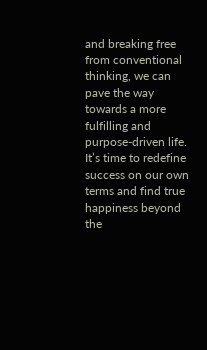and breaking free from conventional thinking, we can pave the way towards a more fulfilling and purpose-driven life. It’s time to redefine success on our own terms and find true happiness beyond the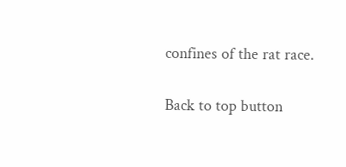confines of the rat race.

Back to top button